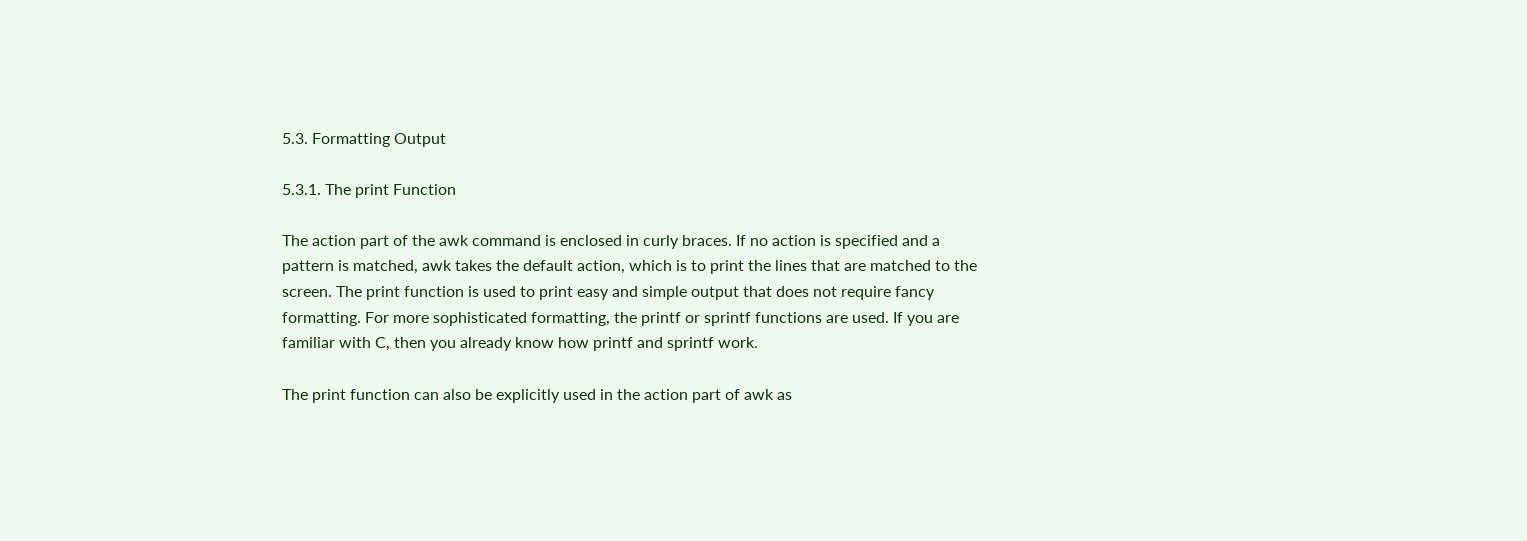5.3. Formatting Output

5.3.1. The print Function

The action part of the awk command is enclosed in curly braces. If no action is specified and a pattern is matched, awk takes the default action, which is to print the lines that are matched to the screen. The print function is used to print easy and simple output that does not require fancy formatting. For more sophisticated formatting, the printf or sprintf functions are used. If you are familiar with C, then you already know how printf and sprintf work.

The print function can also be explicitly used in the action part of awk as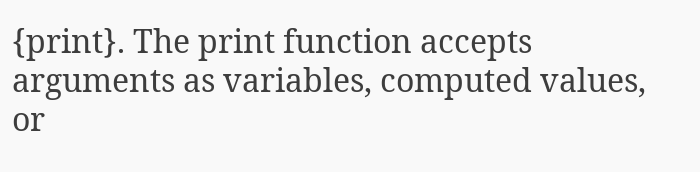{print}. The print function accepts arguments as variables, computed values, or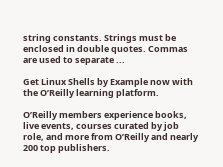string constants. Strings must be enclosed in double quotes. Commas are used to separate ...

Get Linux Shells by Example now with the O’Reilly learning platform.

O’Reilly members experience books, live events, courses curated by job role, and more from O’Reilly and nearly 200 top publishers.